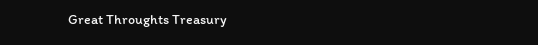Great Throughts Treasury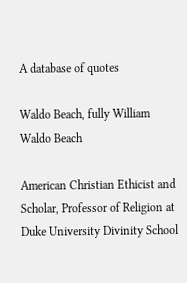A database of quotes

Waldo Beach, fully William Waldo Beach

American Christian Ethicist and Scholar, Professor of Religion at Duke University Divinity School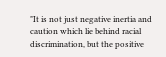"It is not just negative inertia and caution which lie behind racial discrimination, but the positive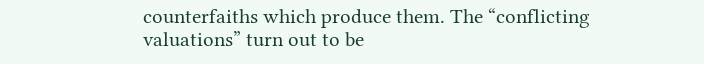counterfaiths which produce them. The “conflicting valuations” turn out to be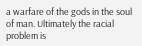a warfare of the gods in the soul of man. Ultimately the racial problem is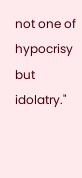not one of hypocrisy but idolatry."